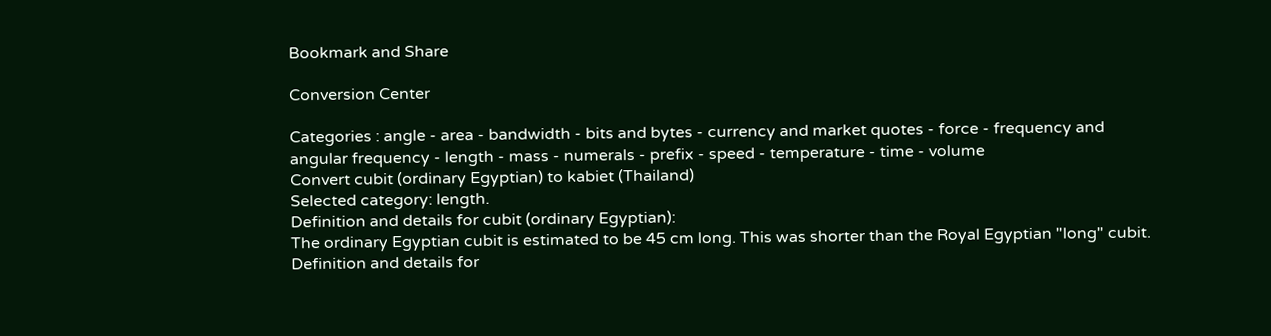Bookmark and Share

Conversion Center

Categories : angle - area - bandwidth - bits and bytes - currency and market quotes - force - frequency and angular frequency - length - mass - numerals - prefix - speed - temperature - time - volume
Convert cubit (ordinary Egyptian) to kabiet (Thailand)
Selected category: length.
Definition and details for cubit (ordinary Egyptian):
The ordinary Egyptian cubit is estimated to be 45 cm long. This was shorter than the Royal Egyptian "long" cubit.
Definition and details for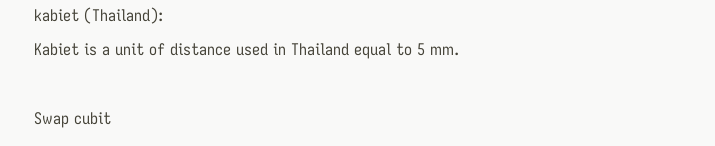kabiet (Thailand):
Kabiet is a unit of distance used in Thailand equal to 5 mm.

Swap cubit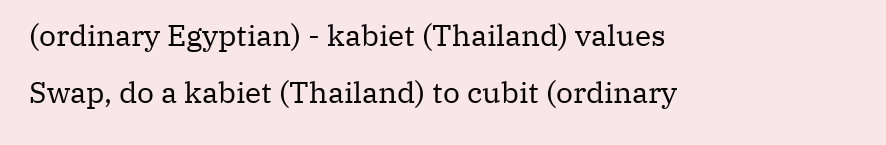(ordinary Egyptian) - kabiet (Thailand) values Swap, do a kabiet (Thailand) to cubit (ordinary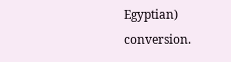Egyptian) conversion.